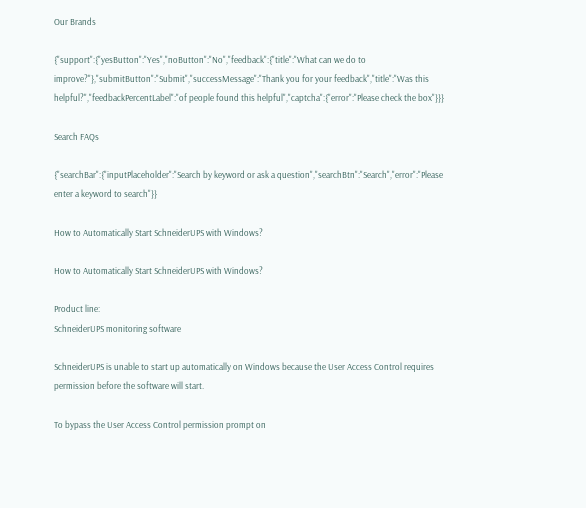Our Brands

{"support":{"yesButton":"Yes","noButton":"No","feedback":{"title":"What can we do to improve?"},"submitButton":"Submit","successMessage":"Thank you for your feedback","title":"Was this helpful?","feedbackPercentLabel":"of people found this helpful","captcha":{"error":"Please check the box"}}}

Search FAQs

{"searchBar":{"inputPlaceholder":"Search by keyword or ask a question","searchBtn":"Search","error":"Please enter a keyword to search"}}

How to Automatically Start SchneiderUPS with Windows?

How to Automatically Start SchneiderUPS with Windows?

Product line:
SchneiderUPS monitoring software

SchneiderUPS is unable to start up automatically on Windows because the User Access Control requires permission before the software will start.

To bypass the User Access Control permission prompt on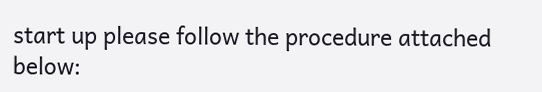start up please follow the procedure attached below: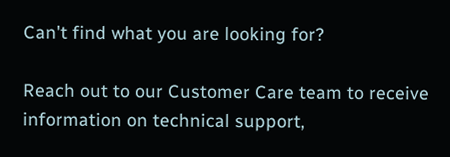Can't find what you are looking for?

Reach out to our Customer Care team to receive information on technical support,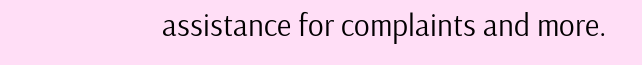assistance for complaints and more.